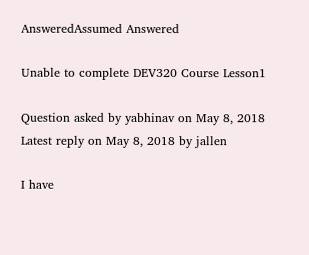AnsweredAssumed Answered

Unable to complete DEV320 Course Lesson1

Question asked by yabhinav on May 8, 2018
Latest reply on May 8, 2018 by jallen

I have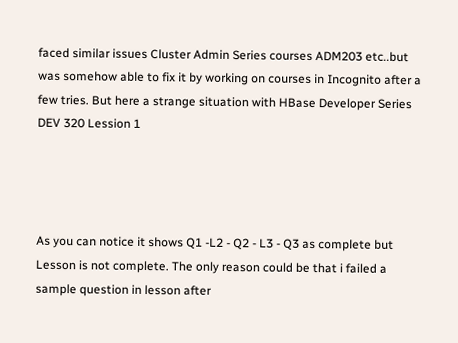faced similar issues Cluster Admin Series courses ADM203 etc..but was somehow able to fix it by working on courses in Incognito after a few tries. But here a strange situation with HBase Developer Series DEV 320 Lession 1




As you can notice it shows Q1 -L2 - Q2 - L3 - Q3 as complete but Lesson is not complete. The only reason could be that i failed a sample question in lesson after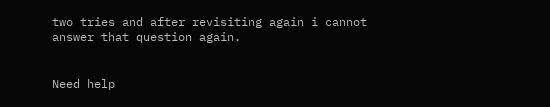two tries and after revisiting again i cannot answer that question again.


Need help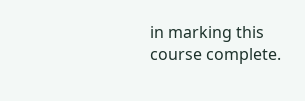in marking this course complete.